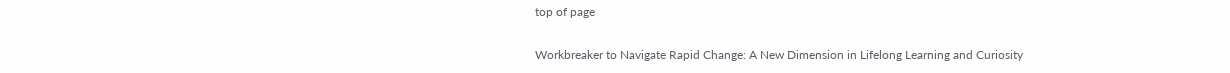top of page

Workbreaker to Navigate Rapid Change: A New Dimension in Lifelong Learning and Curiosity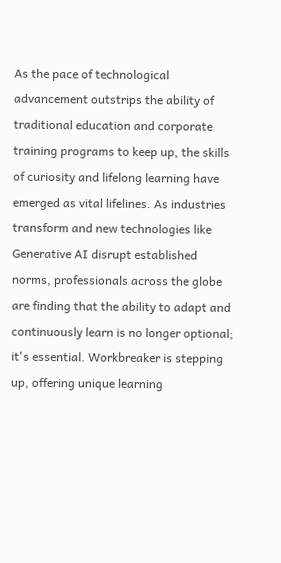As the pace of technological advancement outstrips the ability of traditional education and corporate training programs to keep up, the skills of curiosity and lifelong learning have emerged as vital lifelines. As industries transform and new technologies like Generative AI disrupt established norms, professionals across the globe are finding that the ability to adapt and continuously learn is no longer optional; it's essential. Workbreaker is stepping up, offering unique learning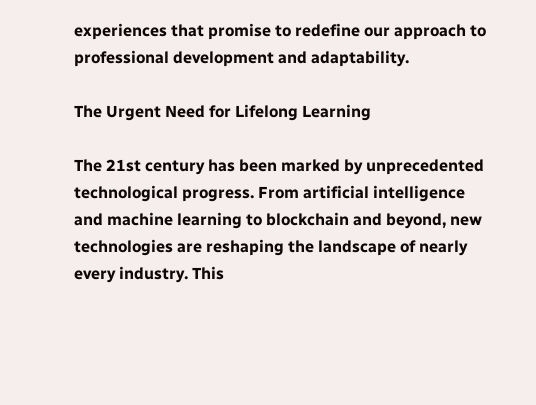experiences that promise to redefine our approach to professional development and adaptability.

The Urgent Need for Lifelong Learning

The 21st century has been marked by unprecedented technological progress. From artificial intelligence and machine learning to blockchain and beyond, new technologies are reshaping the landscape of nearly every industry. This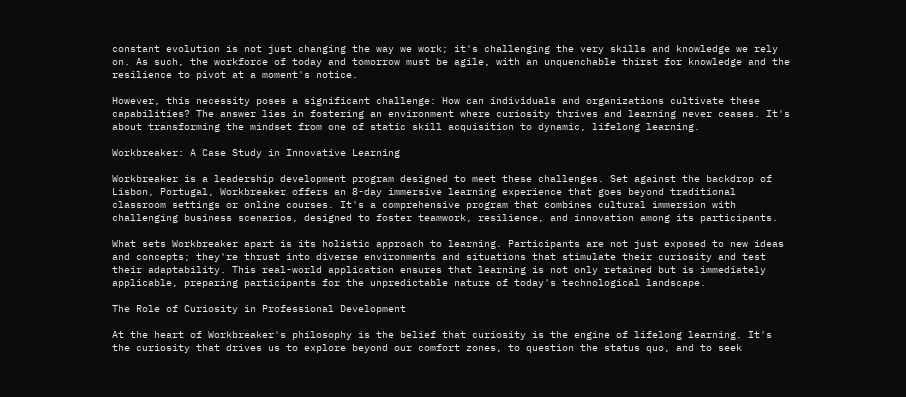constant evolution is not just changing the way we work; it's challenging the very skills and knowledge we rely on. As such, the workforce of today and tomorrow must be agile, with an unquenchable thirst for knowledge and the resilience to pivot at a moment's notice.

However, this necessity poses a significant challenge: How can individuals and organizations cultivate these capabilities? The answer lies in fostering an environment where curiosity thrives and learning never ceases. It's about transforming the mindset from one of static skill acquisition to dynamic, lifelong learning.

Workbreaker: A Case Study in Innovative Learning

Workbreaker is a leadership development program designed to meet these challenges. Set against the backdrop of Lisbon, Portugal, Workbreaker offers an 8-day immersive learning experience that goes beyond traditional classroom settings or online courses. It's a comprehensive program that combines cultural immersion with challenging business scenarios, designed to foster teamwork, resilience, and innovation among its participants.

What sets Workbreaker apart is its holistic approach to learning. Participants are not just exposed to new ideas and concepts; they're thrust into diverse environments and situations that stimulate their curiosity and test their adaptability. This real-world application ensures that learning is not only retained but is immediately applicable, preparing participants for the unpredictable nature of today's technological landscape.

The Role of Curiosity in Professional Development

At the heart of Workbreaker's philosophy is the belief that curiosity is the engine of lifelong learning. It's the curiosity that drives us to explore beyond our comfort zones, to question the status quo, and to seek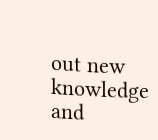out new knowledge and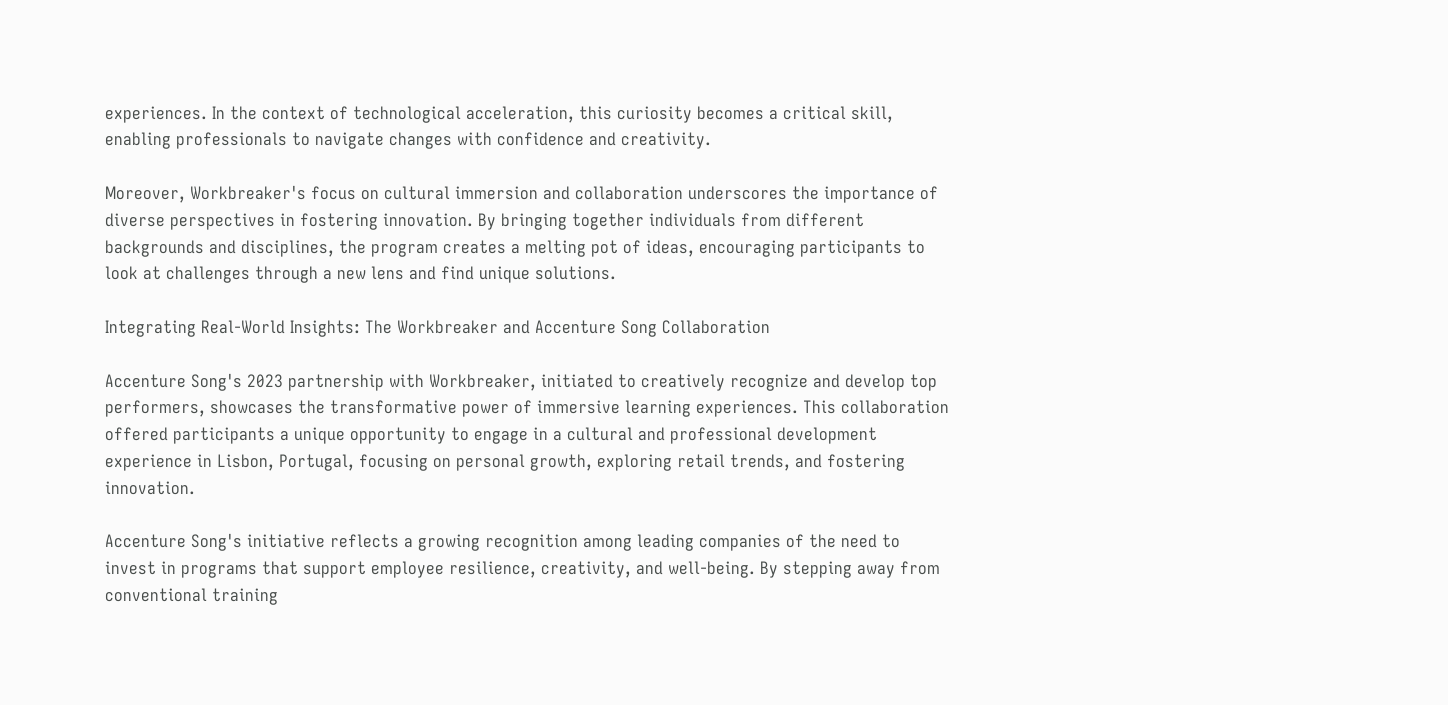experiences. In the context of technological acceleration, this curiosity becomes a critical skill, enabling professionals to navigate changes with confidence and creativity.

Moreover, Workbreaker's focus on cultural immersion and collaboration underscores the importance of diverse perspectives in fostering innovation. By bringing together individuals from different backgrounds and disciplines, the program creates a melting pot of ideas, encouraging participants to look at challenges through a new lens and find unique solutions.

Integrating Real-World Insights: The Workbreaker and Accenture Song Collaboration

Accenture Song's 2023 partnership with Workbreaker, initiated to creatively recognize and develop top performers, showcases the transformative power of immersive learning experiences. This collaboration offered participants a unique opportunity to engage in a cultural and professional development experience in Lisbon, Portugal, focusing on personal growth, exploring retail trends, and fostering innovation.

Accenture Song's initiative reflects a growing recognition among leading companies of the need to invest in programs that support employee resilience, creativity, and well-being. By stepping away from conventional training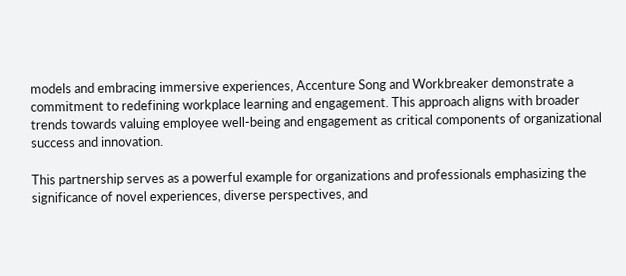models and embracing immersive experiences, Accenture Song and Workbreaker demonstrate a commitment to redefining workplace learning and engagement. This approach aligns with broader trends towards valuing employee well-being and engagement as critical components of organizational success and innovation.

This partnership serves as a powerful example for organizations and professionals emphasizing the significance of novel experiences, diverse perspectives, and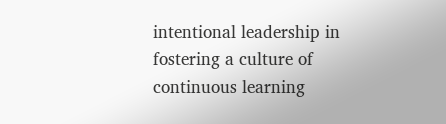intentional leadership in fostering a culture of continuous learning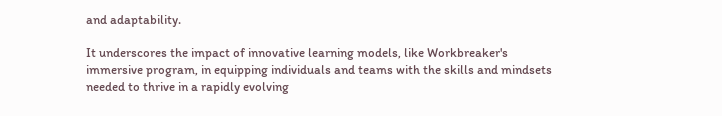and adaptability.

It underscores the impact of innovative learning models, like Workbreaker's immersive program, in equipping individuals and teams with the skills and mindsets needed to thrive in a rapidly evolving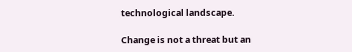technological landscape.

Change is not a threat but an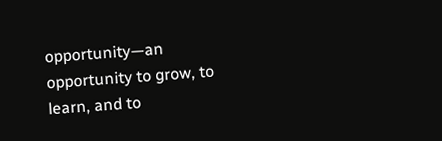opportunity—an opportunity to grow, to learn, and to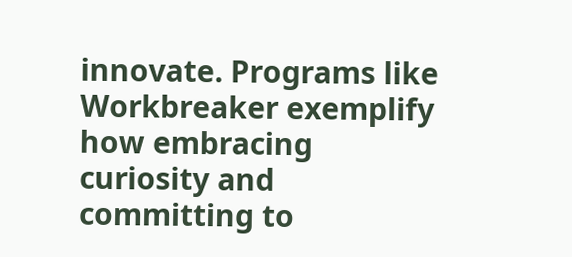innovate. Programs like Workbreaker exemplify how embracing curiosity and committing to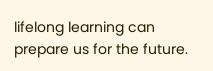lifelong learning can prepare us for the future.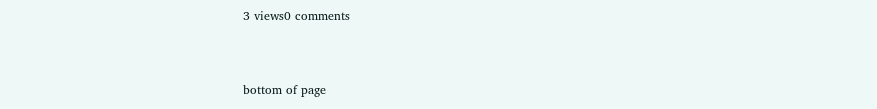3 views0 comments


bottom of page